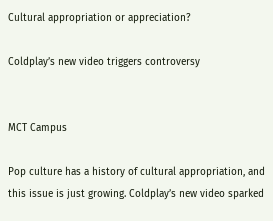Cultural appropriation or appreciation?

Coldplay’s new video triggers controversy


MCT Campus

Pop culture has a history of cultural appropriation, and this issue is just growing. Coldplay’s new video sparked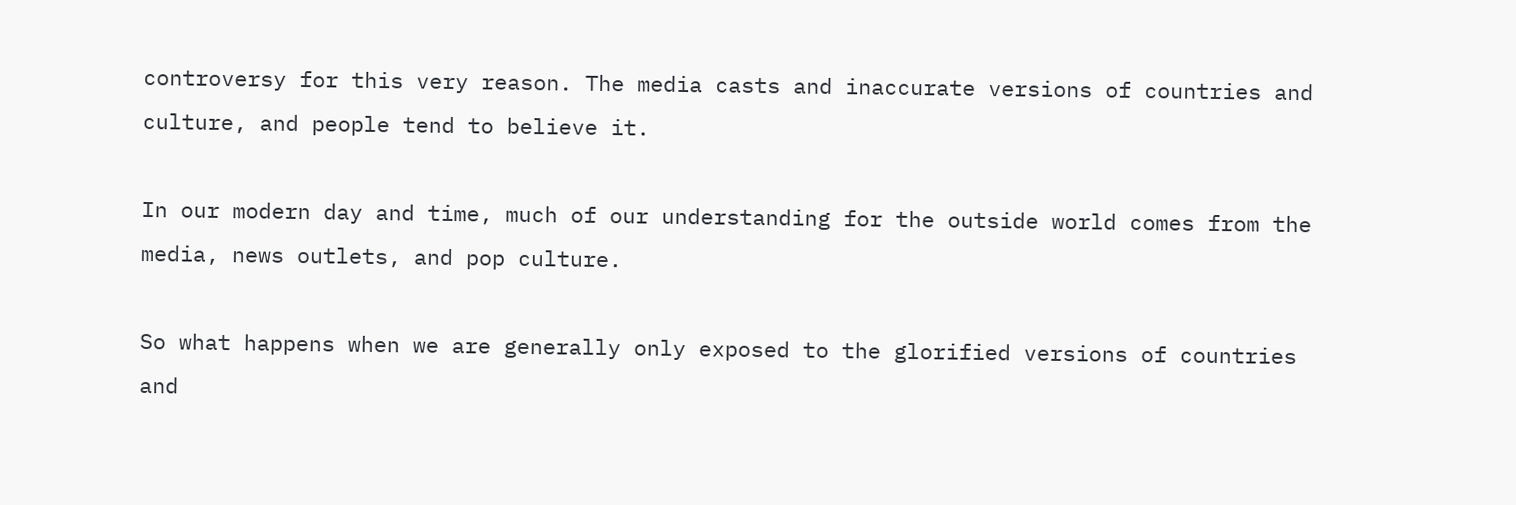controversy for this very reason. The media casts and inaccurate versions of countries and culture, and people tend to believe it.

In our modern day and time, much of our understanding for the outside world comes from the media, news outlets, and pop culture.

So what happens when we are generally only exposed to the glorified versions of countries and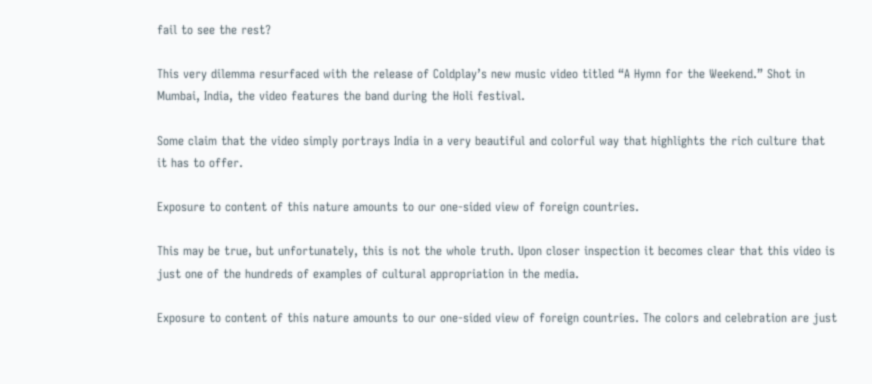fail to see the rest?

This very dilemma resurfaced with the release of Coldplay’s new music video titled “A Hymn for the Weekend.” Shot in Mumbai, India, the video features the band during the Holi festival.

Some claim that the video simply portrays India in a very beautiful and colorful way that highlights the rich culture that it has to offer.

Exposure to content of this nature amounts to our one-sided view of foreign countries.

This may be true, but unfortunately, this is not the whole truth. Upon closer inspection it becomes clear that this video is just one of the hundreds of examples of cultural appropriation in the media.

Exposure to content of this nature amounts to our one-sided view of foreign countries. The colors and celebration are just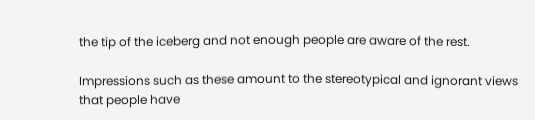the tip of the iceberg and not enough people are aware of the rest.

Impressions such as these amount to the stereotypical and ignorant views that people have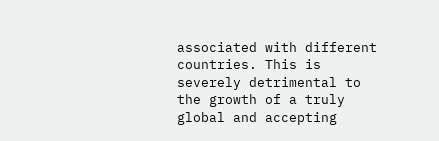associated with different countries. This is severely detrimental to the growth of a truly global and accepting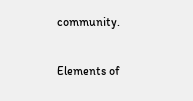community.

Elements of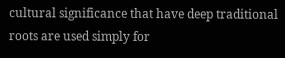cultural significance that have deep traditional roots are used simply for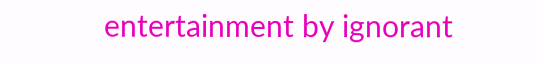entertainment by ignorant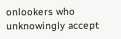onlookers who unknowingly accept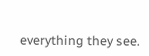everything they see.